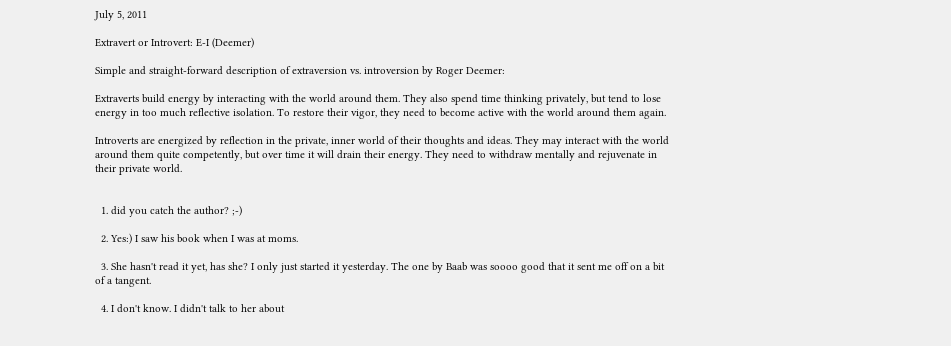July 5, 2011

Extravert or Introvert: E-I (Deemer)

Simple and straight-forward description of extraversion vs. introversion by Roger Deemer:

Extraverts build energy by interacting with the world around them. They also spend time thinking privately, but tend to lose energy in too much reflective isolation. To restore their vigor, they need to become active with the world around them again.

Introverts are energized by reflection in the private, inner world of their thoughts and ideas. They may interact with the world around them quite competently, but over time it will drain their energy. They need to withdraw mentally and rejuvenate in their private world.


  1. did you catch the author? ;-)

  2. Yes:) I saw his book when I was at moms.

  3. She hasn't read it yet, has she? I only just started it yesterday. The one by Baab was soooo good that it sent me off on a bit of a tangent.

  4. I don't know. I didn't talk to her about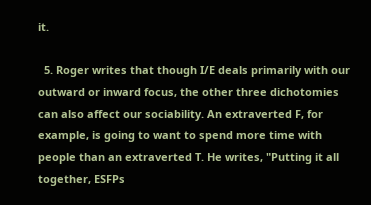it.

  5. Roger writes that though I/E deals primarily with our outward or inward focus, the other three dichotomies can also affect our sociability. An extraverted F, for example, is going to want to spend more time with people than an extraverted T. He writes, "Putting it all together, ESFPs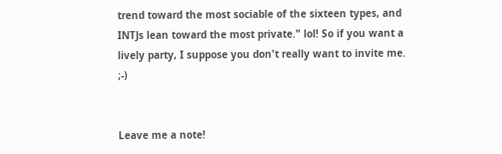trend toward the most sociable of the sixteen types, and INTJs lean toward the most private." lol! So if you want a lively party, I suppose you don't really want to invite me. ;-)


Leave me a note!